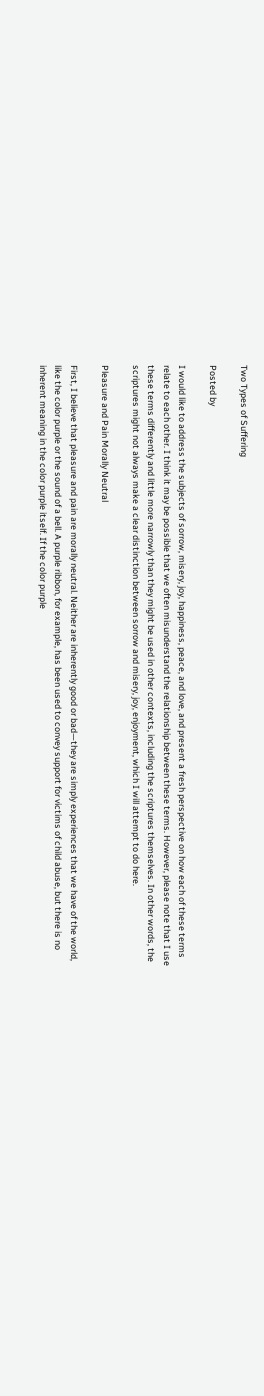Two Types of Suffering

Posted by

I would like to address the subjects of sorrow, misery, joy, happiness, peace, and love, and present a fresh perspective on how each of these terms relate to each other. I think it may be possible that we often misunderstand the relationship between these terms. However, please note that I use these terms differently and little more narrowly than they might be used in other contexts, including the scriptures themselves. In other words, the scriptures might not always make a clear distinction between sorrow and misery, joy, enjoyment, which I will attempt to do here.

Pleasure and Pain Morally Neutral

First, I believe that pleasure and pain are morally neutral. Neither are inherently good or bad—they are simply experiences that we have of the world, like the color purple or the sound of a bell. A purple ribbon, for example, has been used to convey support for victims of child abuse, but there is no inherent meaning in the color purple itself. If the color purple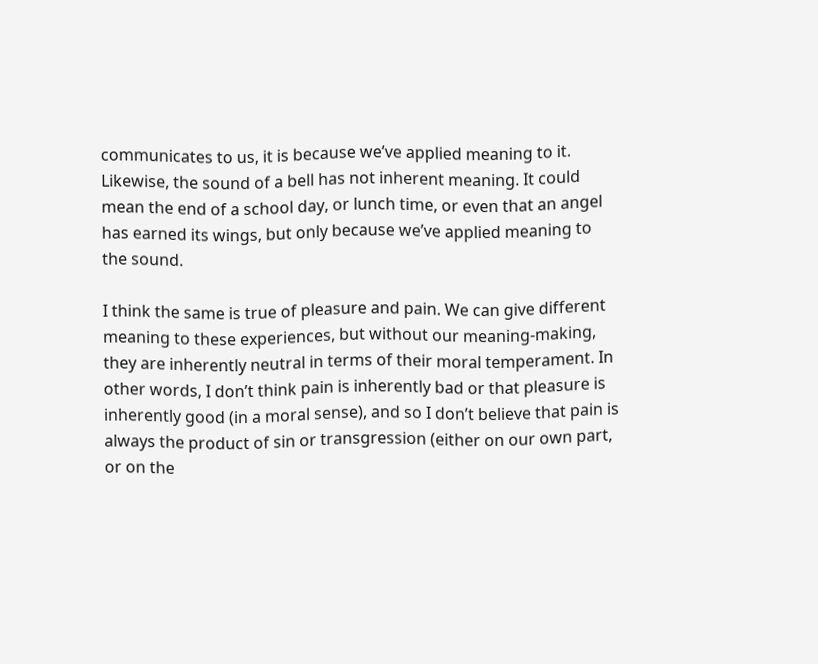communicates to us, it is because we’ve applied meaning to it. Likewise, the sound of a bell has not inherent meaning. It could mean the end of a school day, or lunch time, or even that an angel has earned its wings, but only because we’ve applied meaning to the sound.

I think the same is true of pleasure and pain. We can give different meaning to these experiences, but without our meaning-making, they are inherently neutral in terms of their moral temperament. In other words, I don’t think pain is inherently bad or that pleasure is inherently good (in a moral sense), and so I don’t believe that pain is always the product of sin or transgression (either on our own part, or on the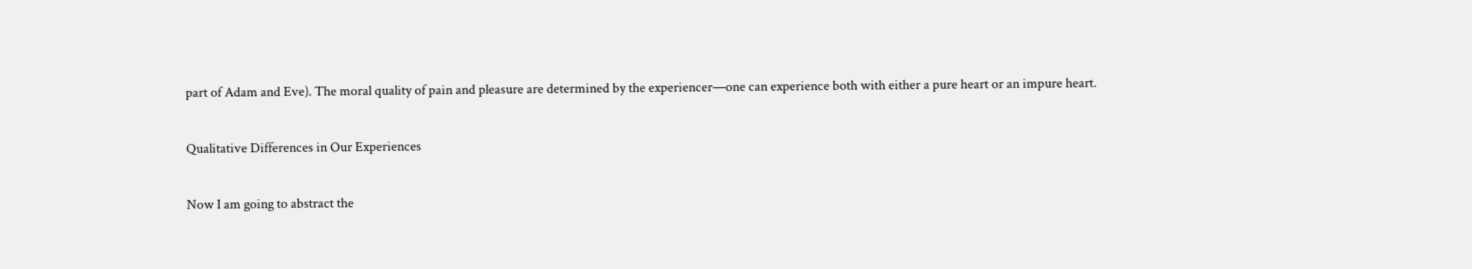part of Adam and Eve). The moral quality of pain and pleasure are determined by the experiencer—one can experience both with either a pure heart or an impure heart.

Qualitative Differences in Our Experiences

Now I am going to abstract the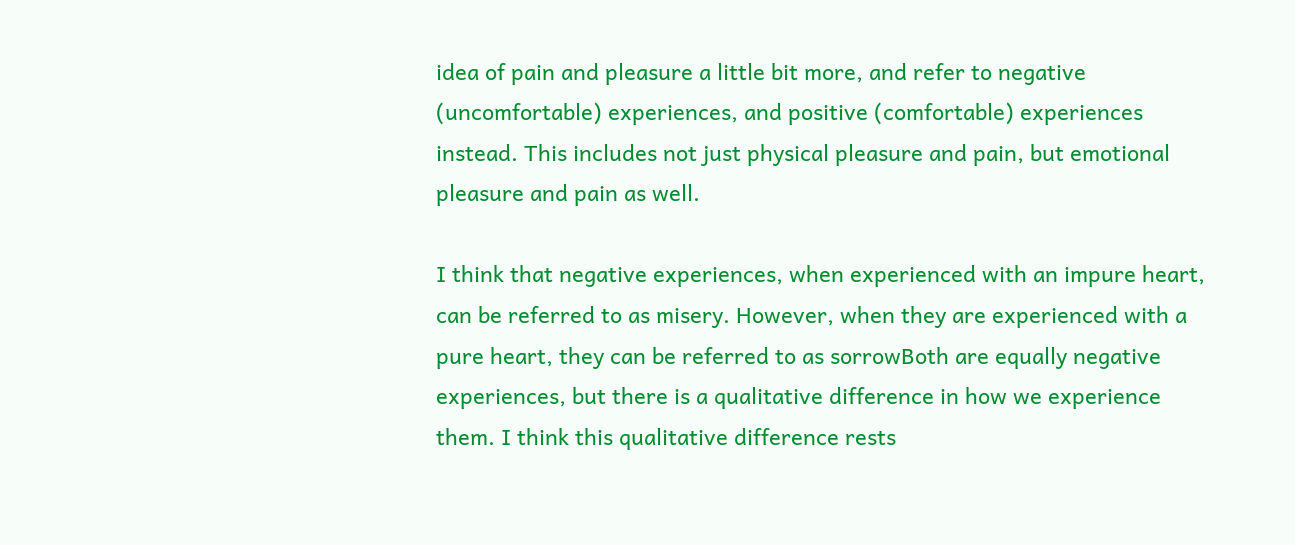idea of pain and pleasure a little bit more, and refer to negative (uncomfortable) experiences, and positive (comfortable) experiences instead. This includes not just physical pleasure and pain, but emotional pleasure and pain as well.

I think that negative experiences, when experienced with an impure heart, can be referred to as misery. However, when they are experienced with a pure heart, they can be referred to as sorrowBoth are equally negative experiences, but there is a qualitative difference in how we experience them. I think this qualitative difference rests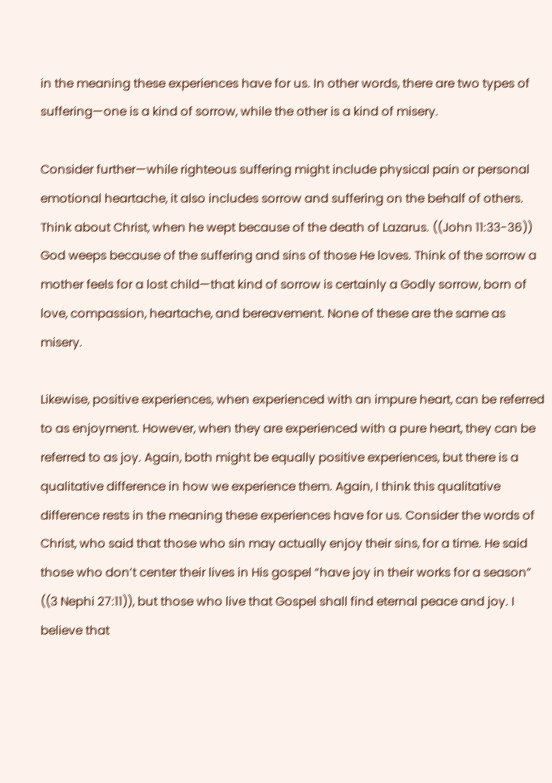in the meaning these experiences have for us. In other words, there are two types of suffering—one is a kind of sorrow, while the other is a kind of misery.

Consider further—while righteous suffering might include physical pain or personal emotional heartache, it also includes sorrow and suffering on the behalf of others. Think about Christ, when he wept because of the death of Lazarus. ((John 11:33-36)) God weeps because of the suffering and sins of those He loves. Think of the sorrow a mother feels for a lost child—that kind of sorrow is certainly a Godly sorrow, born of love, compassion, heartache, and bereavement. None of these are the same as misery.

Likewise, positive experiences, when experienced with an impure heart, can be referred to as enjoyment. However, when they are experienced with a pure heart, they can be referred to as joy. Again, both might be equally positive experiences, but there is a qualitative difference in how we experience them. Again, I think this qualitative difference rests in the meaning these experiences have for us. Consider the words of Christ, who said that those who sin may actually enjoy their sins, for a time. He said those who don’t center their lives in His gospel “have joy in their works for a season” ((3 Nephi 27:11)), but those who live that Gospel shall find eternal peace and joy. I believe that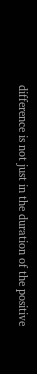difference is not just in the duration of the positive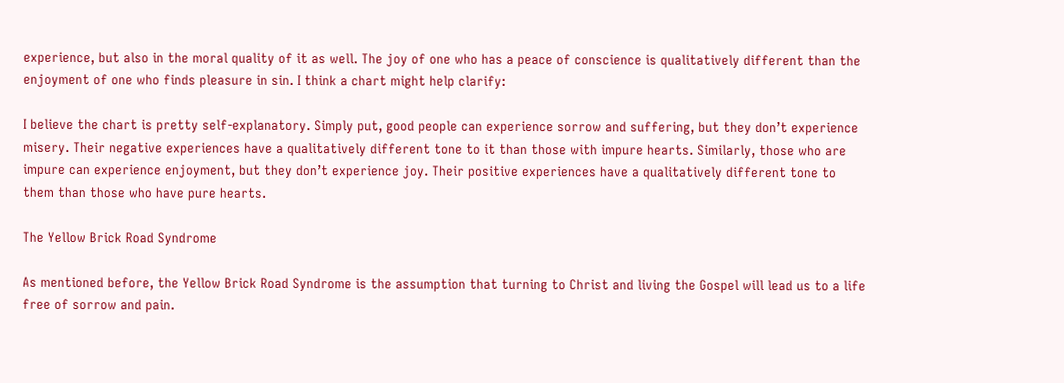experience, but also in the moral quality of it as well. The joy of one who has a peace of conscience is qualitatively different than the enjoyment of one who finds pleasure in sin. I think a chart might help clarify:

I believe the chart is pretty self-explanatory. Simply put, good people can experience sorrow and suffering, but they don’t experience misery. Their negative experiences have a qualitatively different tone to it than those with impure hearts. Similarly, those who are impure can experience enjoyment, but they don’t experience joy. Their positive experiences have a qualitatively different tone to them than those who have pure hearts.

The Yellow Brick Road Syndrome

As mentioned before, the Yellow Brick Road Syndrome is the assumption that turning to Christ and living the Gospel will lead us to a life free of sorrow and pain.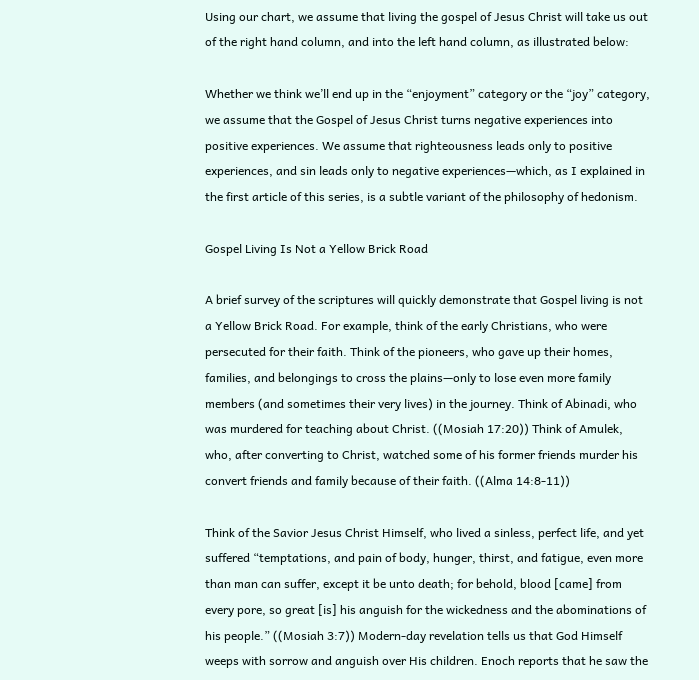Using our chart, we assume that living the gospel of Jesus Christ will take us out of the right hand column, and into the left hand column, as illustrated below:

Whether we think we’ll end up in the “enjoyment” category or the “joy” category, we assume that the Gospel of Jesus Christ turns negative experiences into positive experiences. We assume that righteousness leads only to positive experiences, and sin leads only to negative experiences—which, as I explained in the first article of this series, is a subtle variant of the philosophy of hedonism.

Gospel Living Is Not a Yellow Brick Road

A brief survey of the scriptures will quickly demonstrate that Gospel living is not a Yellow Brick Road. For example, think of the early Christians, who were persecuted for their faith. Think of the pioneers, who gave up their homes, families, and belongings to cross the plains—only to lose even more family members (and sometimes their very lives) in the journey. Think of Abinadi, who was murdered for teaching about Christ. ((Mosiah 17:20)) Think of Amulek, who, after converting to Christ, watched some of his former friends murder his convert friends and family because of their faith. ((Alma 14:8-11))

Think of the Savior Jesus Christ Himself, who lived a sinless, perfect life, and yet suffered “temptations, and pain of body, hunger, thirst, and fatigue, even more than man can suffer, except it be unto death; for behold, blood [came] from every pore, so great [is] his anguish for the wickedness and the abominations of his people.” ((Mosiah 3:7)) Modern-day revelation tells us that God Himself weeps with sorrow and anguish over His children. Enoch reports that he saw the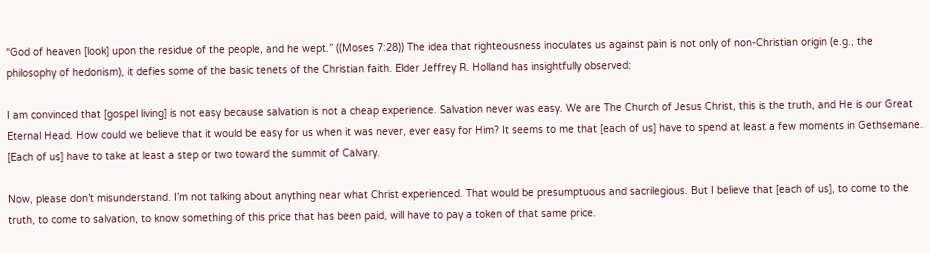“God of heaven [look] upon the residue of the people, and he wept.” ((Moses 7:28)) The idea that righteousness inoculates us against pain is not only of non-Christian origin (e.g., the philosophy of hedonism), it defies some of the basic tenets of the Christian faith. Elder Jeffrey R. Holland has insightfully observed:

I am convinced that [gospel living] is not easy because salvation is not a cheap experience. Salvation never was easy. We are The Church of Jesus Christ, this is the truth, and He is our Great Eternal Head. How could we believe that it would be easy for us when it was never, ever easy for Him? It seems to me that [each of us] have to spend at least a few moments in Gethsemane. [Each of us] have to take at least a step or two toward the summit of Calvary.

Now, please don’t misunderstand. I’m not talking about anything near what Christ experienced. That would be presumptuous and sacrilegious. But I believe that [each of us], to come to the truth, to come to salvation, to know something of this price that has been paid, will have to pay a token of that same price.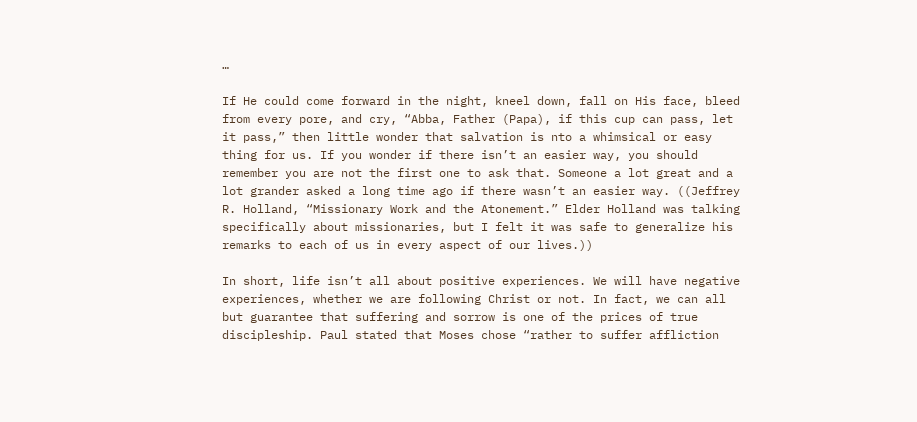…

If He could come forward in the night, kneel down, fall on His face, bleed from every pore, and cry, “Abba, Father (Papa), if this cup can pass, let it pass,” then little wonder that salvation is nto a whimsical or easy thing for us. If you wonder if there isn’t an easier way, you should remember you are not the first one to ask that. Someone a lot great and a lot grander asked a long time ago if there wasn’t an easier way. ((Jeffrey R. Holland, “Missionary Work and the Atonement.” Elder Holland was talking specifically about missionaries, but I felt it was safe to generalize his remarks to each of us in every aspect of our lives.))

In short, life isn’t all about positive experiences. We will have negative experiences, whether we are following Christ or not. In fact, we can all but guarantee that suffering and sorrow is one of the prices of true discipleship. Paul stated that Moses chose “rather to suffer affliction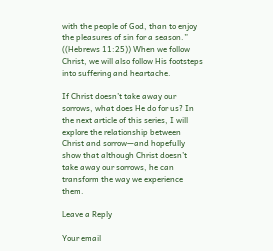with the people of God, than to enjoy the pleasures of sin for a season.” ((Hebrews 11:25)) When we follow Christ, we will also follow His footsteps into suffering and heartache.

If Christ doesn’t take away our sorrows, what does He do for us? In the next article of this series, I will explore the relationship between Christ and sorrow—and hopefully show that although Christ doesn’t take away our sorrows, he can transform the way we experience them.

Leave a Reply

Your email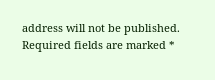address will not be published. Required fields are marked *